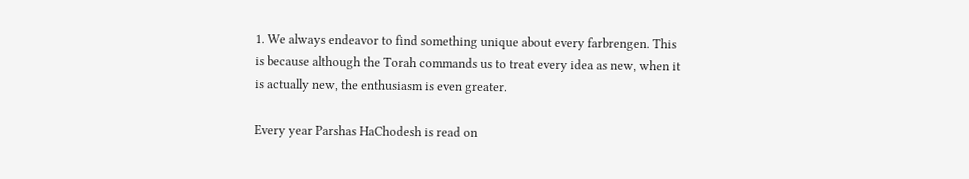1. We always endeavor to find something unique about every farbrengen. This is because although the Torah commands us to treat every idea as new, when it is actually new, the enthusiasm is even greater.

Every year Parshas HaChodesh is read on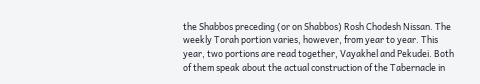the Shabbos preceding (or on Shabbos) Rosh Chodesh Nissan. The weekly Torah portion varies, however, from year to year. This year, two portions are read together, Vayakhel and Pekudei. Both of them speak about the actual construction of the Tabernacle in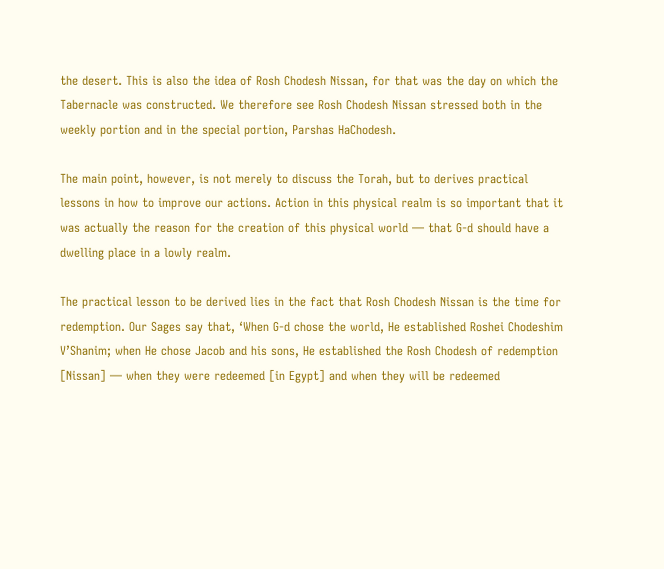the desert. This is also the idea of Rosh Chodesh Nissan, for that was the day on which the Tabernacle was constructed. We therefore see Rosh Chodesh Nissan stressed both in the weekly portion and in the special portion, Parshas HaChodesh.

The main point, however, is not merely to discuss the Torah, but to derives practical lessons in how to improve our actions. Action in this physical realm is so important that it was actually the reason for the creation of this physical world — that G‑d should have a dwelling place in a lowly realm.

The practical lesson to be derived lies in the fact that Rosh Chodesh Nissan is the time for redemption. Our Sages say that, ‘When G‑d chose the world, He established Roshei Chodeshim V’Shanim; when He chose Jacob and his sons, He established the Rosh Chodesh of redemption [Nissan] — when they were redeemed [in Egypt] and when they will be redeemed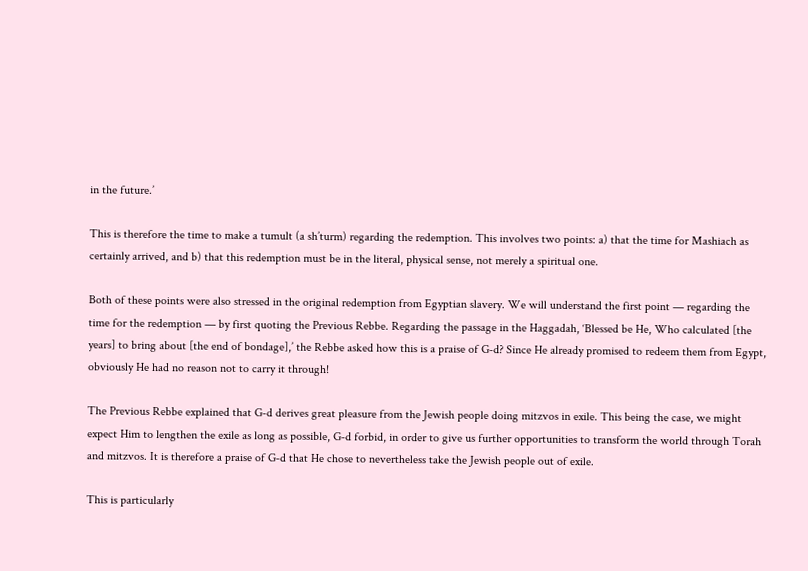in the future.’

This is therefore the time to make a tumult (a sh’turm) regarding the redemption. This involves two points: a) that the time for Mashiach as certainly arrived, and b) that this redemption must be in the literal, physical sense, not merely a spiritual one.

Both of these points were also stressed in the original redemption from Egyptian slavery. We will understand the first point — regarding the time for the redemption — by first quoting the Previous Rebbe. Regarding the passage in the Haggadah, ‘Blessed be He, Who calculated [the years] to bring about [the end of bondage],’ the Rebbe asked how this is a praise of G‑d? Since He already promised to redeem them from Egypt, obviously He had no reason not to carry it through!

The Previous Rebbe explained that G‑d derives great pleasure from the Jewish people doing mitzvos in exile. This being the case, we might expect Him to lengthen the exile as long as possible, G‑d forbid, in order to give us further opportunities to transform the world through Torah and mitzvos. It is therefore a praise of G‑d that He chose to nevertheless take the Jewish people out of exile.

This is particularly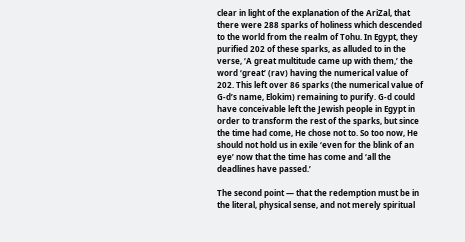clear in light of the explanation of the AriZal, that there were 288 sparks of holiness which descended to the world from the realm of Tohu. In Egypt, they purified 202 of these sparks, as alluded to in the verse, ‘A great multitude came up with them,’ the word ‘great’ (rav) having the numerical value of 202. This left over 86 sparks (the numerical value of G‑d’s name, Elokim) remaining to purify. G‑d could have conceivable left the Jewish people in Egypt in order to transform the rest of the sparks, but since the time had come, He chose not to. So too now, He should not hold us in exile ‘even for the blink of an eye’ now that the time has come and ‘all the deadlines have passed.’

The second point — that the redemption must be in the literal, physical sense, and not merely spiritual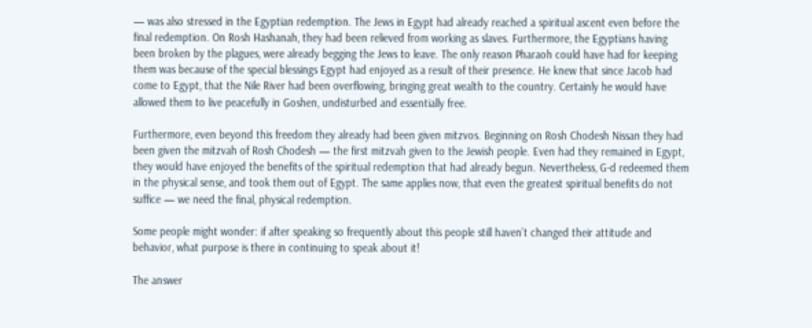— was also stressed in the Egyptian redemption. The Jews in Egypt had already reached a spiritual ascent even before the final redemption. On Rosh Hashanah, they had been relieved from working as slaves. Furthermore, the Egyptians having been broken by the plagues, were already begging the Jews to leave. The only reason Pharaoh could have had for keeping them was because of the special blessings Egypt had enjoyed as a result of their presence. He knew that since Jacob had come to Egypt, that the Nile River had been overflowing, bringing great wealth to the country. Certainly he would have allowed them to live peacefully in Goshen, undisturbed and essentially free.

Furthermore, even beyond this freedom they already had been given mitzvos. Beginning on Rosh Chodesh Nissan they had been given the mitzvah of Rosh Chodesh — the first mitzvah given to the Jewish people. Even had they remained in Egypt, they would have enjoyed the benefits of the spiritual redemption that had already begun. Nevertheless, G‑d redeemed them in the physical sense, and took them out of Egypt. The same applies now, that even the greatest spiritual benefits do not suffice — we need the final, physical redemption.

Some people might wonder: if after speaking so frequently about this people still haven’t changed their attitude and behavior, what purpose is there in continuing to speak about it!

The answer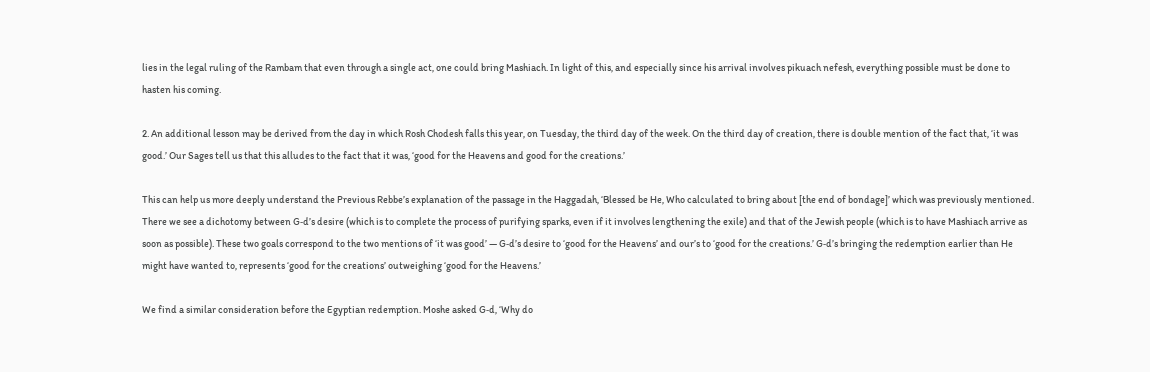lies in the legal ruling of the Rambam that even through a single act, one could bring Mashiach. In light of this, and especially since his arrival involves pikuach nefesh, everything possible must be done to hasten his coming.

2. An additional lesson may be derived from the day in which Rosh Chodesh falls this year, on Tuesday, the third day of the week. On the third day of creation, there is double mention of the fact that, ‘it was good.’ Our Sages tell us that this alludes to the fact that it was, ‘good for the Heavens and good for the creations.’

This can help us more deeply understand the Previous Rebbe’s explanation of the passage in the Haggadah, ‘Blessed be He, Who calculated to bring about [the end of bondage]’ which was previously mentioned. There we see a dichotomy between G‑d’s desire (which is to complete the process of purifying sparks, even if it involves lengthening the exile) and that of the Jewish people (which is to have Mashiach arrive as soon as possible). These two goals correspond to the two mentions of ‘it was good’ — G‑d’s desire to ‘good for the Heavens’ and our’s to ‘good for the creations.’ G‑d’s bringing the redemption earlier than He might have wanted to, represents ‘good for the creations’ outweighing ‘good for the Heavens.’

We find a similar consideration before the Egyptian redemption. Moshe asked G‑d, ‘Why do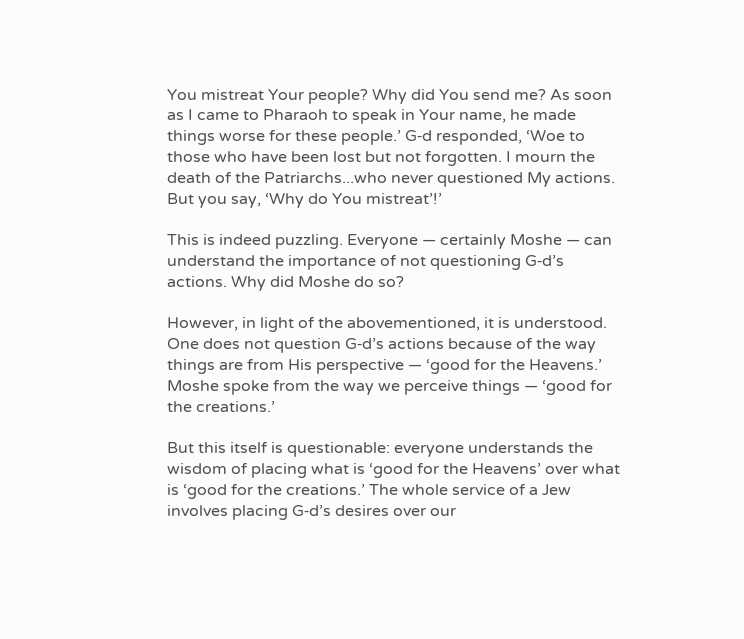You mistreat Your people? Why did You send me? As soon as I came to Pharaoh to speak in Your name, he made things worse for these people.’ G‑d responded, ‘Woe to those who have been lost but not forgotten. I mourn the death of the Patriarchs...who never questioned My actions. But you say, ‘Why do You mistreat’!’

This is indeed puzzling. Everyone — certainly Moshe — can understand the importance of not questioning G‑d’s actions. Why did Moshe do so?

However, in light of the abovementioned, it is understood. One does not question G‑d’s actions because of the way things are from His perspective — ‘good for the Heavens.’ Moshe spoke from the way we perceive things — ‘good for the creations.’

But this itself is questionable: everyone understands the wisdom of placing what is ‘good for the Heavens’ over what is ‘good for the creations.’ The whole service of a Jew involves placing G‑d’s desires over our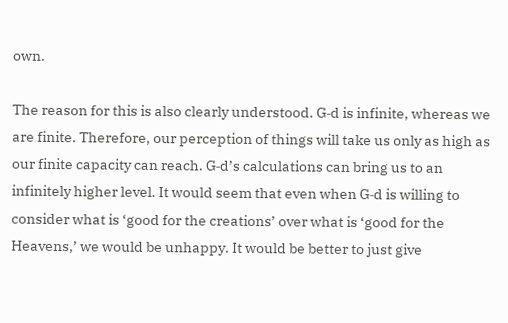own.

The reason for this is also clearly understood. G‑d is infinite, whereas we are finite. Therefore, our perception of things will take us only as high as our finite capacity can reach. G‑d’s calculations can bring us to an infinitely higher level. It would seem that even when G‑d is willing to consider what is ‘good for the creations’ over what is ‘good for the Heavens,’ we would be unhappy. It would be better to just give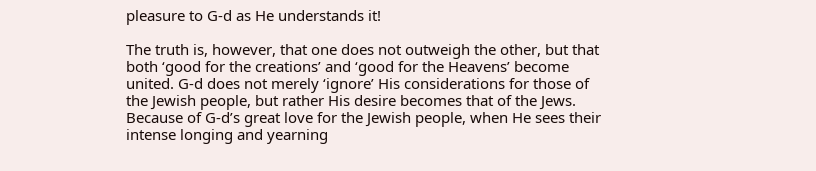pleasure to G‑d as He understands it!

The truth is, however, that one does not outweigh the other, but that both ‘good for the creations’ and ‘good for the Heavens’ become united. G‑d does not merely ‘ignore’ His considerations for those of the Jewish people, but rather His desire becomes that of the Jews. Because of G‑d’s great love for the Jewish people, when He sees their intense longing and yearning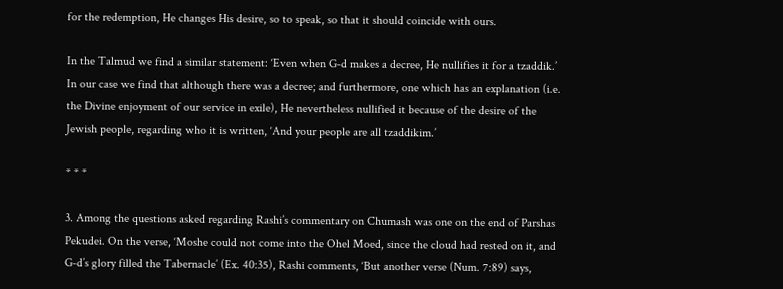for the redemption, He changes His desire, so to speak, so that it should coincide with ours.

In the Talmud we find a similar statement: ‘Even when G‑d makes a decree, He nullifies it for a tzaddik.’ In our case we find that although there was a decree; and furthermore, one which has an explanation (i.e. the Divine enjoyment of our service in exile), He nevertheless nullified it because of the desire of the Jewish people, regarding who it is written, ‘And your people are all tzaddikim.’

* * *

3. Among the questions asked regarding Rashi’s commentary on Chumash was one on the end of Parshas Pekudei. On the verse, ‘Moshe could not come into the Ohel Moed, since the cloud had rested on it, and G‑d’s glory filled the Tabernacle’ (Ex. 40:35), Rashi comments, ‘But another verse (Num. 7:89) says,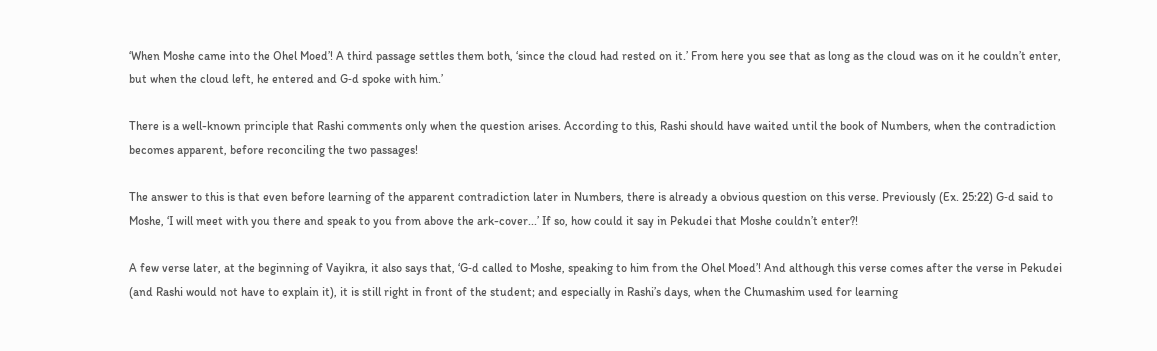‘When Moshe came into the Ohel Moed’! A third passage settles them both, ‘since the cloud had rested on it.’ From here you see that as long as the cloud was on it he couldn’t enter, but when the cloud left, he entered and G‑d spoke with him.’

There is a well-known principle that Rashi comments only when the question arises. According to this, Rashi should have waited until the book of Numbers, when the contradiction becomes apparent, before reconciling the two passages!

The answer to this is that even before learning of the apparent contradiction later in Numbers, there is already a obvious question on this verse. Previously (Ex. 25:22) G‑d said to Moshe, ‘I will meet with you there and speak to you from above the ark-cover...’ If so, how could it say in Pekudei that Moshe couldn’t enter?!

A few verse later, at the beginning of Vayikra, it also says that, ‘G‑d called to Moshe, speaking to him from the Ohel Moed’! And although this verse comes after the verse in Pekudei (and Rashi would not have to explain it), it is still right in front of the student; and especially in Rashi’s days, when the Chumashim used for learning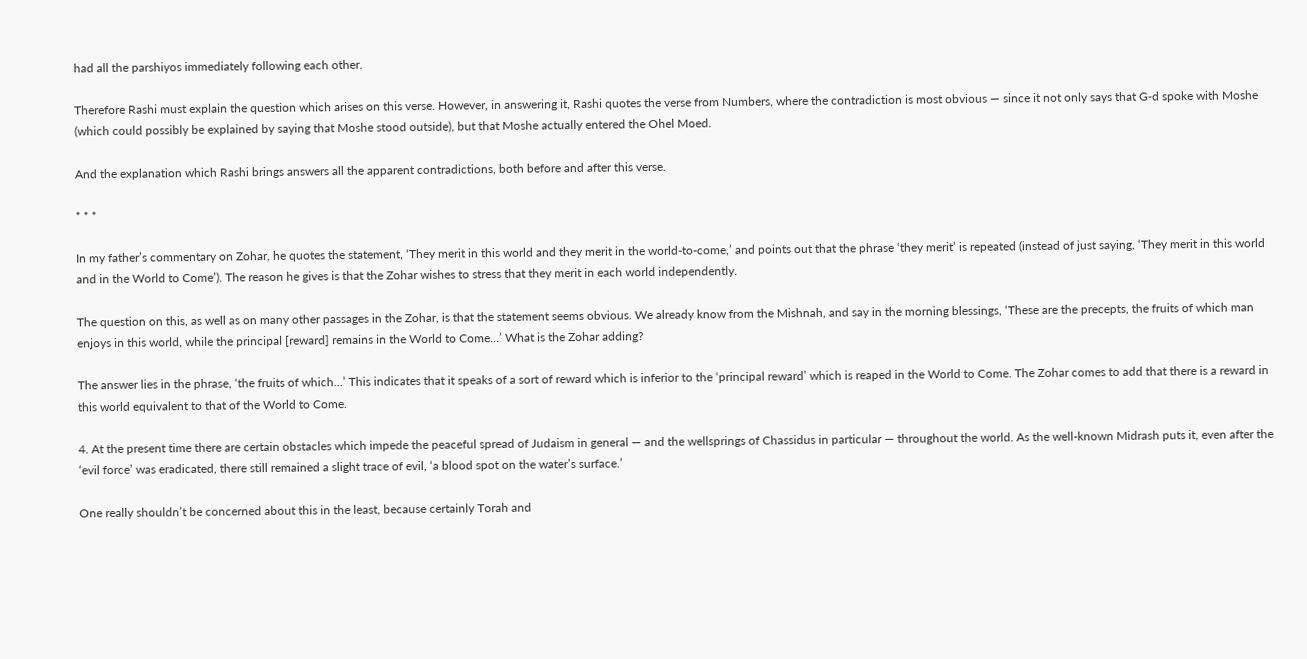had all the parshiyos immediately following each other.

Therefore Rashi must explain the question which arises on this verse. However, in answering it, Rashi quotes the verse from Numbers, where the contradiction is most obvious — since it not only says that G‑d spoke with Moshe (which could possibly be explained by saying that Moshe stood outside), but that Moshe actually entered the Ohel Moed.

And the explanation which Rashi brings answers all the apparent contradictions, both before and after this verse.

* * *

In my father’s commentary on Zohar, he quotes the statement, ‘They merit in this world and they merit in the world-to-come,’ and points out that the phrase ‘they merit’ is repeated (instead of just saying, ‘They merit in this world and in the World to Come’). The reason he gives is that the Zohar wishes to stress that they merit in each world independently.

The question on this, as well as on many other passages in the Zohar, is that the statement seems obvious. We already know from the Mishnah, and say in the morning blessings, ‘These are the precepts, the fruits of which man enjoys in this world, while the principal [reward] remains in the World to Come...’ What is the Zohar adding?

The answer lies in the phrase, ‘the fruits of which...’ This indicates that it speaks of a sort of reward which is inferior to the ‘principal reward’ which is reaped in the World to Come. The Zohar comes to add that there is a reward in this world equivalent to that of the World to Come.

4. At the present time there are certain obstacles which impede the peaceful spread of Judaism in general — and the wellsprings of Chassidus in particular — throughout the world. As the well-known Midrash puts it, even after the ‘evil force’ was eradicated, there still remained a slight trace of evil, ‘a blood spot on the water’s surface.’

One really shouldn’t be concerned about this in the least, because certainly Torah and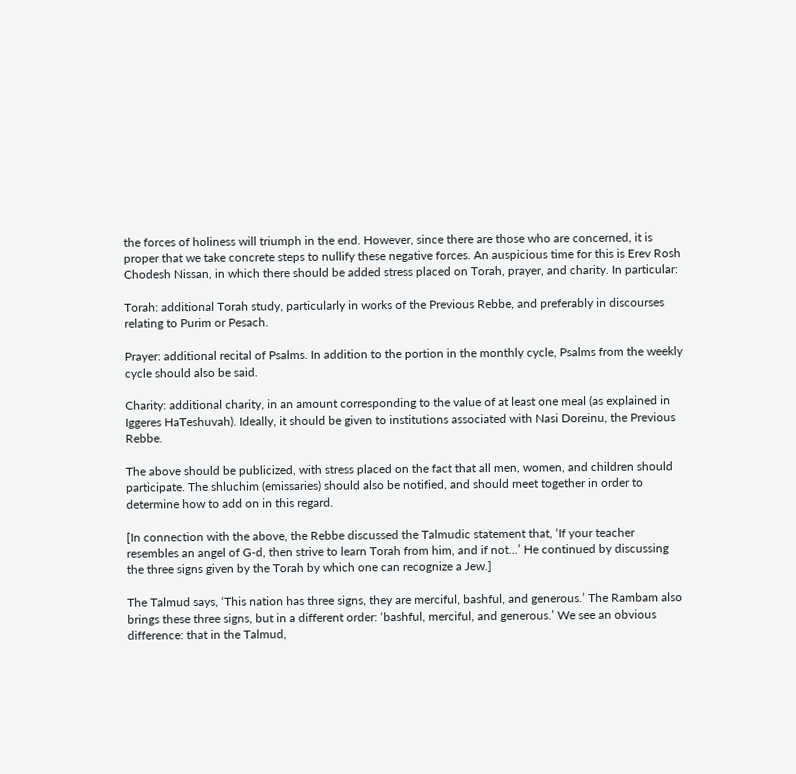the forces of holiness will triumph in the end. However, since there are those who are concerned, it is proper that we take concrete steps to nullify these negative forces. An auspicious time for this is Erev Rosh Chodesh Nissan, in which there should be added stress placed on Torah, prayer, and charity. In particular:

Torah: additional Torah study, particularly in works of the Previous Rebbe, and preferably in discourses relating to Purim or Pesach.

Prayer: additional recital of Psalms. In addition to the portion in the monthly cycle, Psalms from the weekly cycle should also be said.

Charity: additional charity, in an amount corresponding to the value of at least one meal (as explained in Iggeres HaTeshuvah). Ideally, it should be given to institutions associated with Nasi Doreinu, the Previous Rebbe.

The above should be publicized, with stress placed on the fact that all men, women, and children should participate. The shluchim (emissaries) should also be notified, and should meet together in order to determine how to add on in this regard.

[In connection with the above, the Rebbe discussed the Talmudic statement that, ‘If your teacher resembles an angel of G‑d, then strive to learn Torah from him, and if not...’ He continued by discussing the three signs given by the Torah by which one can recognize a Jew.]

The Talmud says, ‘This nation has three signs, they are merciful, bashful, and generous.’ The Rambam also brings these three signs, but in a different order: ‘bashful, merciful, and generous.’ We see an obvious difference: that in the Talmud,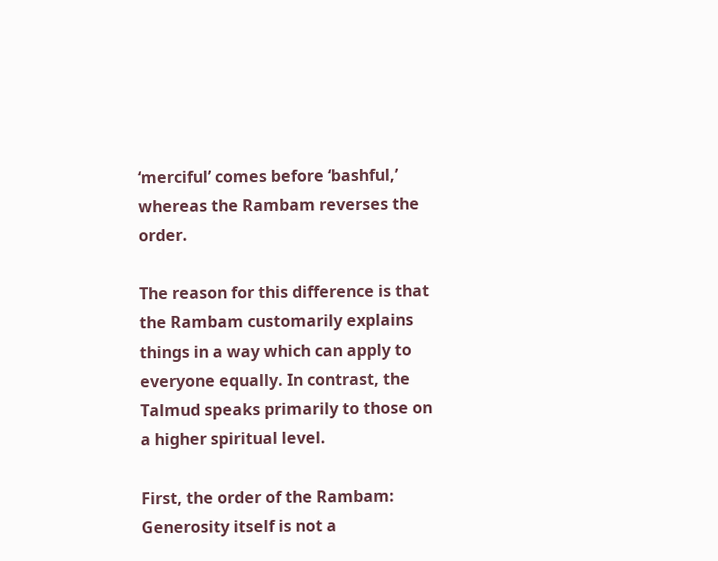‘merciful’ comes before ‘bashful,’ whereas the Rambam reverses the order.

The reason for this difference is that the Rambam customarily explains things in a way which can apply to everyone equally. In contrast, the Talmud speaks primarily to those on a higher spiritual level.

First, the order of the Rambam: Generosity itself is not a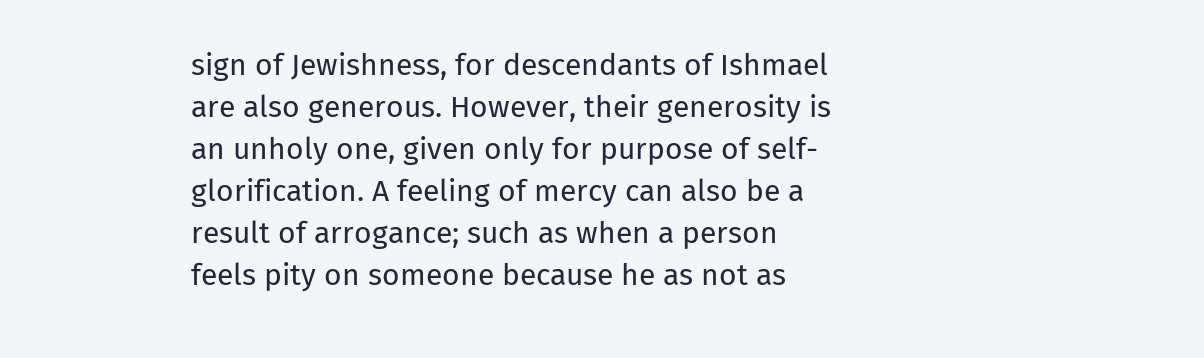sign of Jewishness, for descendants of Ishmael are also generous. However, their generosity is an unholy one, given only for purpose of self-glorification. A feeling of mercy can also be a result of arrogance; such as when a person feels pity on someone because he as not as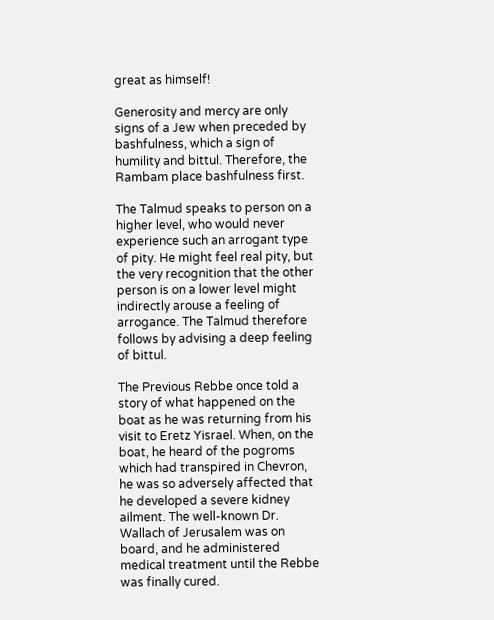great as himself!

Generosity and mercy are only signs of a Jew when preceded by bashfulness, which a sign of humility and bittul. Therefore, the Rambam place bashfulness first.

The Talmud speaks to person on a higher level, who would never experience such an arrogant type of pity. He might feel real pity, but the very recognition that the other person is on a lower level might indirectly arouse a feeling of arrogance. The Talmud therefore follows by advising a deep feeling of bittul.

The Previous Rebbe once told a story of what happened on the boat as he was returning from his visit to Eretz Yisrael. When, on the boat, he heard of the pogroms which had transpired in Chevron, he was so adversely affected that he developed a severe kidney ailment. The well-known Dr. Wallach of Jerusalem was on board, and he administered medical treatment until the Rebbe was finally cured.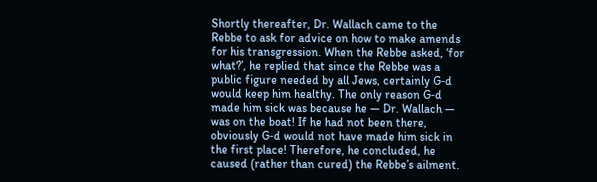Shortly thereafter, Dr. Wallach came to the Rebbe to ask for advice on how to make amends for his transgression. When the Rebbe asked, ‘for what?’, he replied that since the Rebbe was a public figure needed by all Jews, certainly G‑d would keep him healthy. The only reason G‑d made him sick was because he — Dr. Wallach — was on the boat! If he had not been there, obviously G‑d would not have made him sick in the first place! Therefore, he concluded, he caused (rather than cured) the Rebbe’s ailment.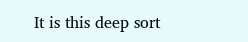It is this deep sort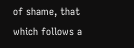of shame, that which follows a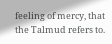feeling of mercy, that the Talmud refers to.